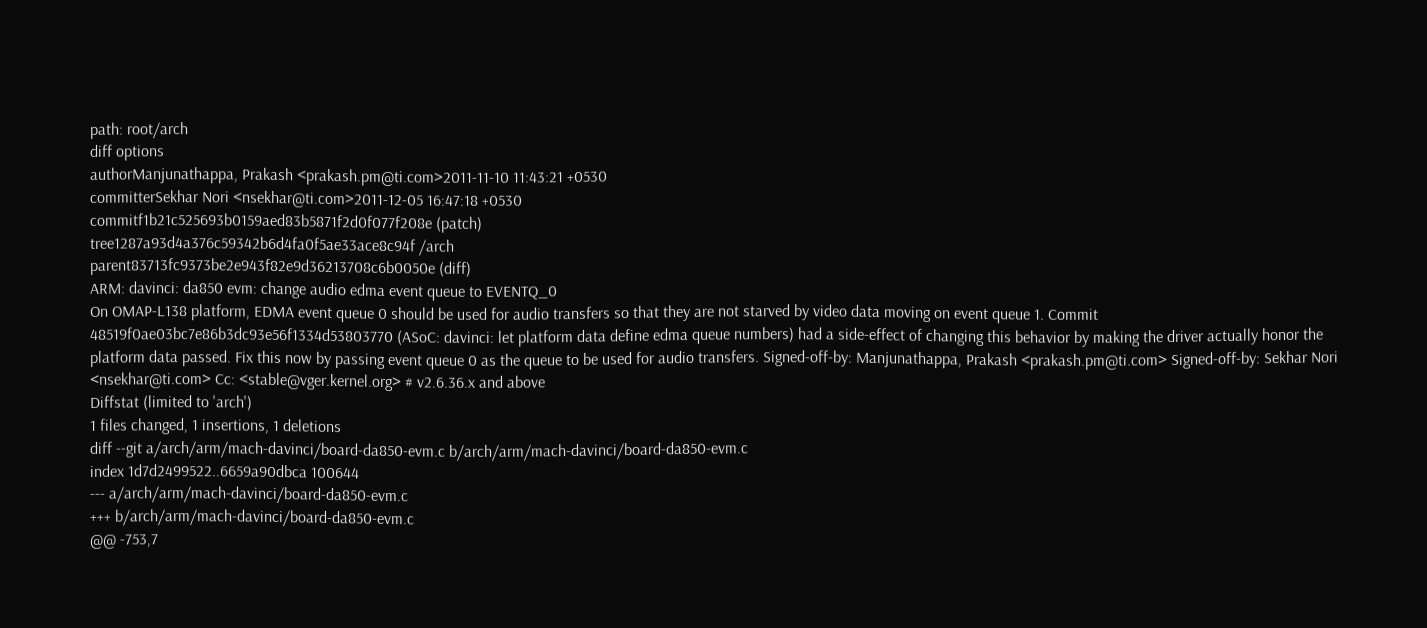path: root/arch
diff options
authorManjunathappa, Prakash <prakash.pm@ti.com>2011-11-10 11:43:21 +0530
committerSekhar Nori <nsekhar@ti.com>2011-12-05 16:47:18 +0530
commitf1b21c525693b0159aed83b5871f2d0f077f208e (patch)
tree1287a93d4a376c59342b6d4fa0f5ae33ace8c94f /arch
parent83713fc9373be2e943f82e9d36213708c6b0050e (diff)
ARM: davinci: da850 evm: change audio edma event queue to EVENTQ_0
On OMAP-L138 platform, EDMA event queue 0 should be used for audio transfers so that they are not starved by video data moving on event queue 1. Commit 48519f0ae03bc7e86b3dc93e56f1334d53803770 (ASoC: davinci: let platform data define edma queue numbers) had a side-effect of changing this behavior by making the driver actually honor the platform data passed. Fix this now by passing event queue 0 as the queue to be used for audio transfers. Signed-off-by: Manjunathappa, Prakash <prakash.pm@ti.com> Signed-off-by: Sekhar Nori <nsekhar@ti.com> Cc: <stable@vger.kernel.org> # v2.6.36.x and above
Diffstat (limited to 'arch')
1 files changed, 1 insertions, 1 deletions
diff --git a/arch/arm/mach-davinci/board-da850-evm.c b/arch/arm/mach-davinci/board-da850-evm.c
index 1d7d2499522..6659a90dbca 100644
--- a/arch/arm/mach-davinci/board-da850-evm.c
+++ b/arch/arm/mach-davinci/board-da850-evm.c
@@ -753,7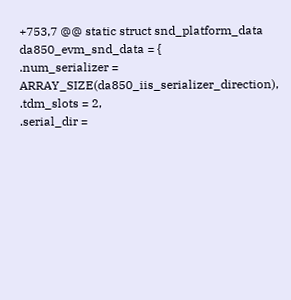+753,7 @@ static struct snd_platform_data da850_evm_snd_data = {
.num_serializer = ARRAY_SIZE(da850_iis_serializer_direction),
.tdm_slots = 2,
.serial_dir =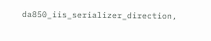da850_iis_serializer_direction,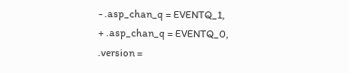- .asp_chan_q = EVENTQ_1,
+ .asp_chan_q = EVENTQ_0,
.version =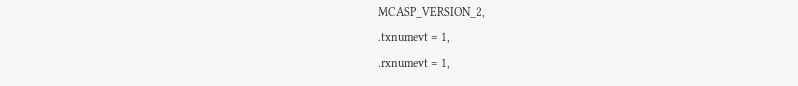MCASP_VERSION_2,
.txnumevt = 1,
.rxnumevt = 1,